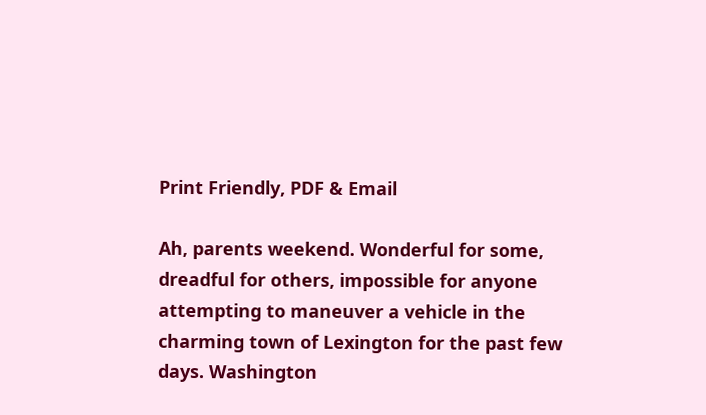Print Friendly, PDF & Email

Ah, parents weekend. Wonderful for some, dreadful for others, impossible for anyone attempting to maneuver a vehicle in the charming town of Lexington for the past few days. Washington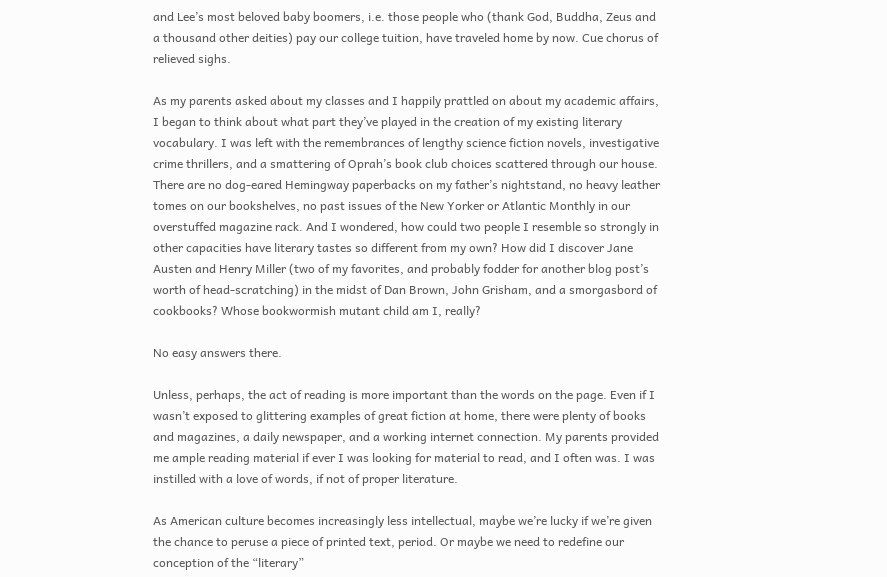and Lee’s most beloved baby boomers, i.e. those people who (thank God, Buddha, Zeus and a thousand other deities) pay our college tuition, have traveled home by now. Cue chorus of relieved sighs.

As my parents asked about my classes and I happily prattled on about my academic affairs, I began to think about what part they’ve played in the creation of my existing literary vocabulary. I was left with the remembrances of lengthy science fiction novels, investigative crime thrillers, and a smattering of Oprah’s book club choices scattered through our house. There are no dog-eared Hemingway paperbacks on my father’s nightstand, no heavy leather tomes on our bookshelves, no past issues of the New Yorker or Atlantic Monthly in our overstuffed magazine rack. And I wondered, how could two people I resemble so strongly in other capacities have literary tastes so different from my own? How did I discover Jane Austen and Henry Miller (two of my favorites, and probably fodder for another blog post’s worth of head-scratching) in the midst of Dan Brown, John Grisham, and a smorgasbord of cookbooks? Whose bookwormish mutant child am I, really?

No easy answers there.

Unless, perhaps, the act of reading is more important than the words on the page. Even if I wasn’t exposed to glittering examples of great fiction at home, there were plenty of books and magazines, a daily newspaper, and a working internet connection. My parents provided me ample reading material if ever I was looking for material to read, and I often was. I was instilled with a love of words, if not of proper literature.

As American culture becomes increasingly less intellectual, maybe we’re lucky if we’re given the chance to peruse a piece of printed text, period. Or maybe we need to redefine our conception of the “literary”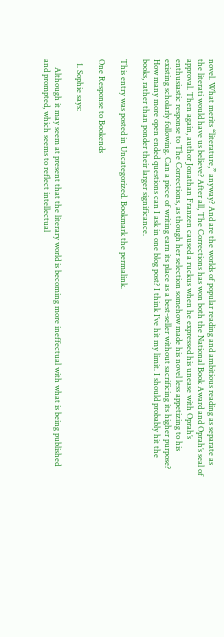novel. What merits “literature,” anyway? And are the worlds of popular reading and ambitious reading as separate as the literati would have us believe? After all, The Corrections has won both the National Book Award and Oprah’s seal of approval. Then again, author Jonathan Franzen caused a ruckus when he expressed his unease with Oprah’s enthusiastic response to The Corrections, as though her selection somehow made his novel less appetizing to his existing scholarly following. Can a piece of writing earn its place as a best-seller without sacrificing its higher purpose? How many more open ended questions can I ask in one blog post? I think I’ve hit my limit. I should probably hit the books, rather than ponder their larger significance.

This entry was posted in Uncategorized. Bookmark the permalink.

One Response to Bookends

  1. Sophie says:

    Although it may seem at present that the literary world is becoming more ineffectual with what is being published and prompted, which seems to reflect intellectual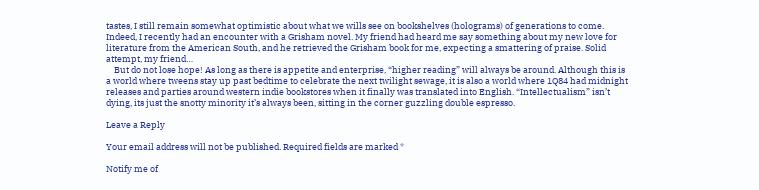tastes, I still remain somewhat optimistic about what we wills see on bookshelves (holograms) of generations to come. Indeed, I recently had an encounter with a Grisham novel. My friend had heard me say something about my new love for literature from the American South, and he retrieved the Grisham book for me, expecting a smattering of praise. Solid attempt, my friend…
    But do not lose hope! As long as there is appetite and enterprise, “higher reading” will always be around. Although this is a world where tweens stay up past bedtime to celebrate the next twilight sewage, it is also a world where 1Q84 had midnight releases and parties around western indie bookstores when it finally was translated into English. “Intellectualism” isn’t dying, its just the snotty minority it’s always been, sitting in the corner guzzling double espresso.

Leave a Reply

Your email address will not be published. Required fields are marked *

Notify me of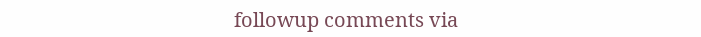followup comments via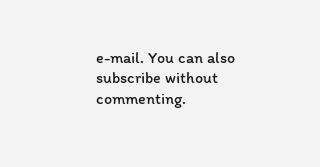e-mail. You can also subscribe without commenting.